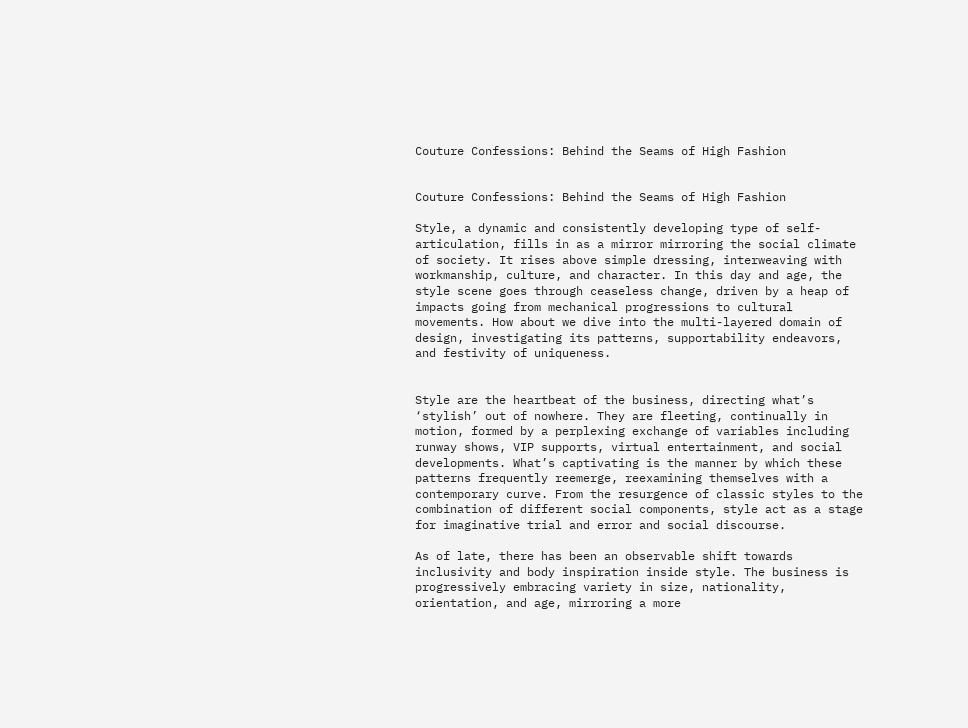Couture Confessions: Behind the Seams of High Fashion


Couture Confessions: Behind the Seams of High Fashion

Style, a dynamic and consistently developing type of self-articulation, fills in as a mirror mirroring the social climate of society. It rises above simple dressing, interweaving with workmanship, culture, and character. In this day and age, the style scene goes through ceaseless change, driven by a heap of impacts going from mechanical progressions to cultural movements. How about we dive into the multi-layered domain of design, investigating its patterns, supportability endeavors, and festivity of uniqueness.


Style are the heartbeat of the business, directing what’s ‘stylish’ out of nowhere. They are fleeting, continually in motion, formed by a perplexing exchange of variables including runway shows, VIP supports, virtual entertainment, and social developments. What’s captivating is the manner by which these patterns frequently reemerge, reexamining themselves with a contemporary curve. From the resurgence of classic styles to the combination of different social components, style act as a stage for imaginative trial and error and social discourse.

As of late, there has been an observable shift towards inclusivity and body inspiration inside style. The business is progressively embracing variety in size, nationality, orientation, and age, mirroring a more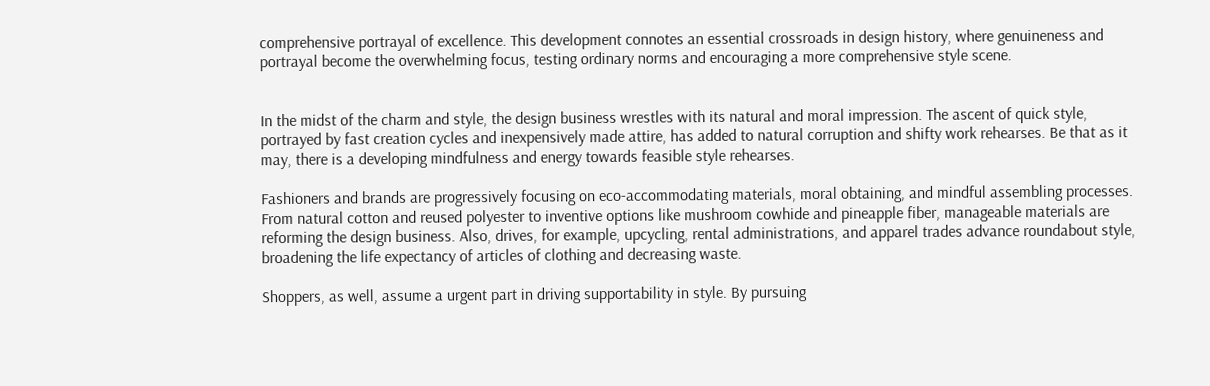comprehensive portrayal of excellence. This development connotes an essential crossroads in design history, where genuineness and portrayal become the overwhelming focus, testing ordinary norms and encouraging a more comprehensive style scene.


In the midst of the charm and style, the design business wrestles with its natural and moral impression. The ascent of quick style, portrayed by fast creation cycles and inexpensively made attire, has added to natural corruption and shifty work rehearses. Be that as it may, there is a developing mindfulness and energy towards feasible style rehearses.

Fashioners and brands are progressively focusing on eco-accommodating materials, moral obtaining, and mindful assembling processes. From natural cotton and reused polyester to inventive options like mushroom cowhide and pineapple fiber, manageable materials are reforming the design business. Also, drives, for example, upcycling, rental administrations, and apparel trades advance roundabout style, broadening the life expectancy of articles of clothing and decreasing waste.

Shoppers, as well, assume a urgent part in driving supportability in style. By pursuing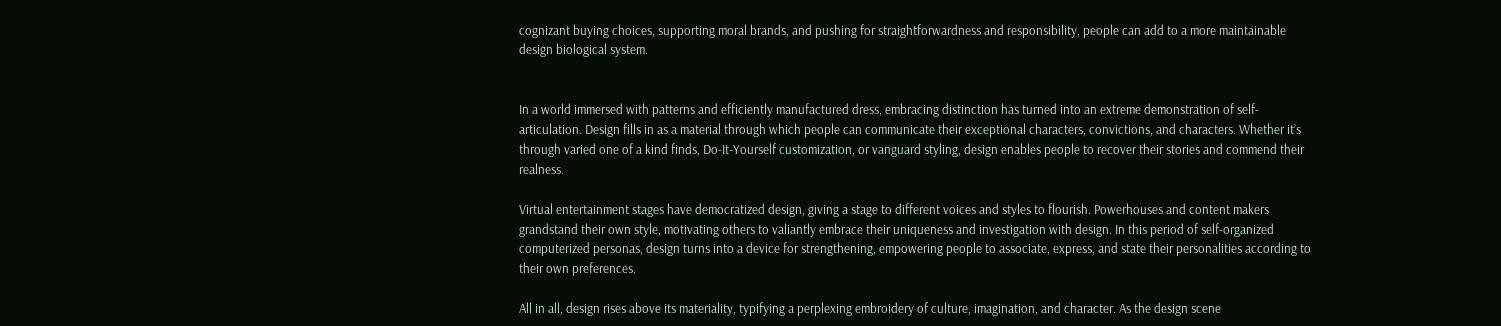cognizant buying choices, supporting moral brands, and pushing for straightforwardness and responsibility, people can add to a more maintainable design biological system.


In a world immersed with patterns and efficiently manufactured dress, embracing distinction has turned into an extreme demonstration of self-articulation. Design fills in as a material through which people can communicate their exceptional characters, convictions, and characters. Whether it’s through varied one of a kind finds, Do-It-Yourself customization, or vanguard styling, design enables people to recover their stories and commend their realness.

Virtual entertainment stages have democratized design, giving a stage to different voices and styles to flourish. Powerhouses and content makers grandstand their own style, motivating others to valiantly embrace their uniqueness and investigation with design. In this period of self-organized computerized personas, design turns into a device for strengthening, empowering people to associate, express, and state their personalities according to their own preferences.

All in all, design rises above its materiality, typifying a perplexing embroidery of culture, imagination, and character. As the design scene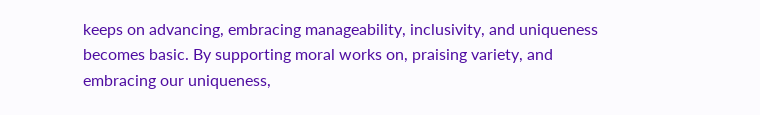keeps on advancing, embracing manageability, inclusivity, and uniqueness becomes basic. By supporting moral works on, praising variety, and embracing our uniqueness,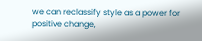we can reclassify style as a power for positive change,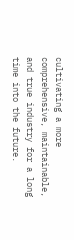cultivating a more comprehensive, maintainable, and true industry for a long time into the future.